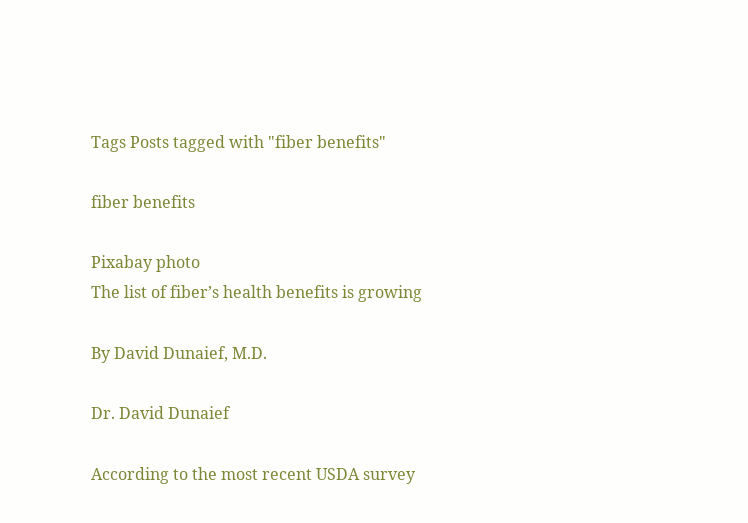Tags Posts tagged with "fiber benefits"

fiber benefits

Pixabay photo
The list of fiber’s health benefits is growing

By David Dunaief, M.D.

Dr. David Dunaief

According to the most recent USDA survey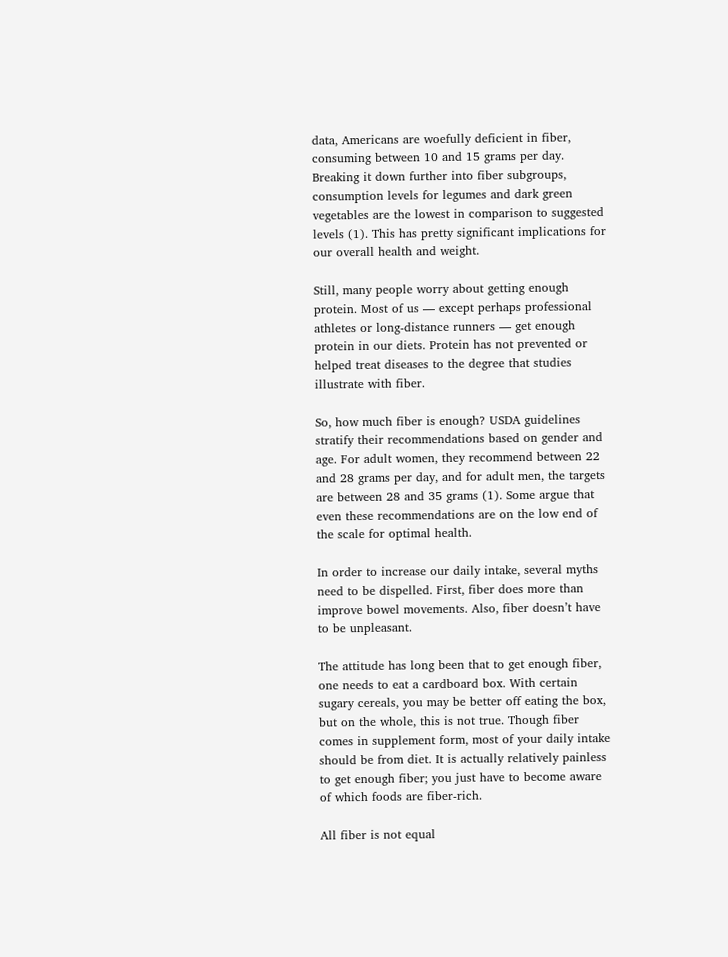data, Americans are woefully deficient in fiber, consuming between 10 and 15 grams per day. Breaking it down further into fiber subgroups, consumption levels for legumes and dark green vegetables are the lowest in comparison to suggested levels (1). This has pretty significant implications for our overall health and weight.

Still, many people worry about getting enough protein. Most of us — except perhaps professional athletes or long-distance runners — get enough protein in our diets. Protein has not prevented or helped treat diseases to the degree that studies illustrate with fiber.

So, how much fiber is enough? USDA guidelines stratify their recommendations based on gender and age. For adult women, they recommend between 22 and 28 grams per day, and for adult men, the targets are between 28 and 35 grams (1). Some argue that even these recommendations are on the low end of the scale for optimal health.

In order to increase our daily intake, several myths need to be dispelled. First, fiber does more than improve bowel movements. Also, fiber doesn’t have to be unpleasant.

The attitude has long been that to get enough fiber, one needs to eat a cardboard box. With certain sugary cereals, you may be better off eating the box, but on the whole, this is not true. Though fiber comes in supplement form, most of your daily intake should be from diet. It is actually relatively painless to get enough fiber; you just have to become aware of which foods are fiber-rich.

All fiber is not equal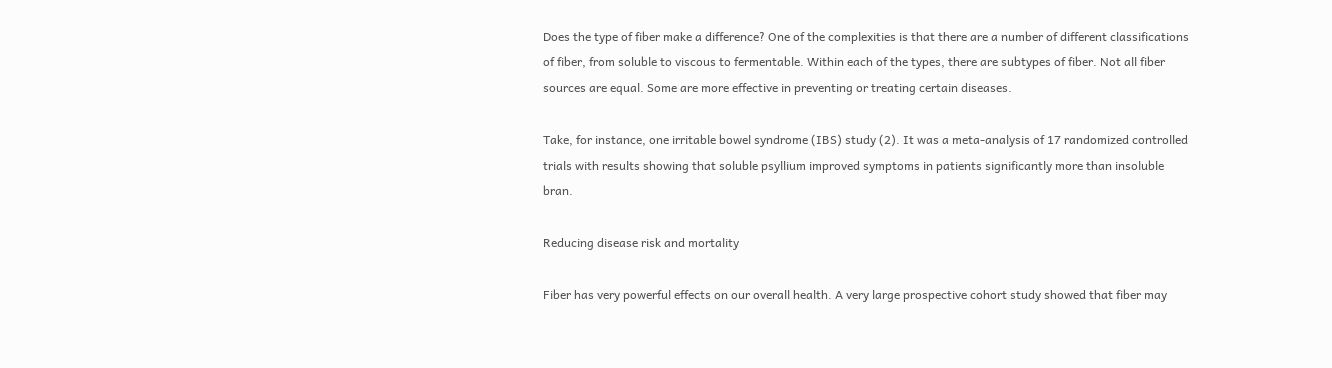Does the type of fiber make a difference? One of the complexities is that there are a number of different classifications of fiber, from soluble to viscous to fermentable. Within each of the types, there are subtypes of fiber. Not all fiber sources are equal. Some are more effective in preventing or treating certain diseases.

Take, for instance, one irritable bowel syndrome (IBS) study (2). It was a meta-analysis of 17 randomized controlled trials with results showing that soluble psyllium improved symptoms in patients significantly more than insoluble bran.

Reducing disease risk and mortality

Fiber has very powerful effects on our overall health. A very large prospective cohort study showed that fiber may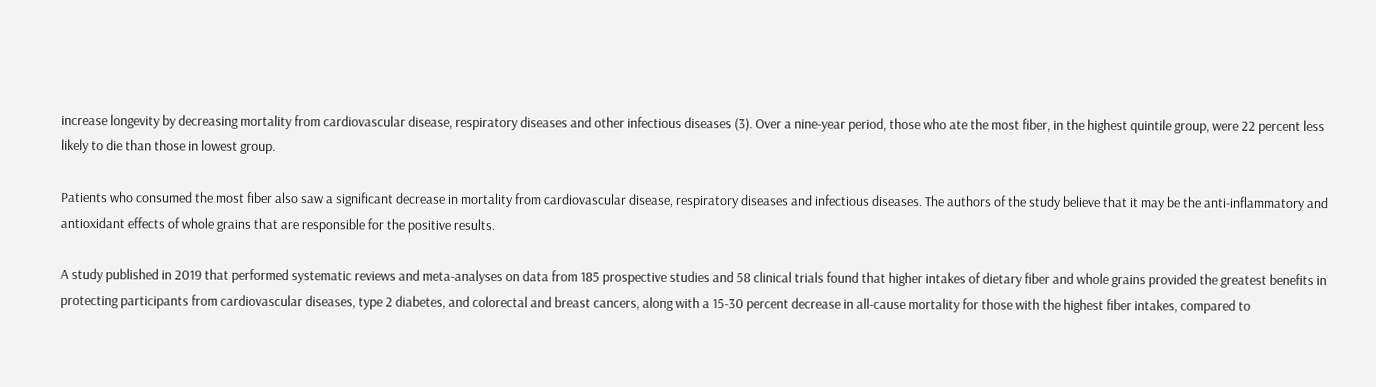increase longevity by decreasing mortality from cardiovascular disease, respiratory diseases and other infectious diseases (3). Over a nine-year period, those who ate the most fiber, in the highest quintile group, were 22 percent less likely to die than those in lowest group.

Patients who consumed the most fiber also saw a significant decrease in mortality from cardiovascular disease, respiratory diseases and infectious diseases. The authors of the study believe that it may be the anti-inflammatory and antioxidant effects of whole grains that are responsible for the positive results.

A study published in 2019 that performed systematic reviews and meta-analyses on data from 185 prospective studies and 58 clinical trials found that higher intakes of dietary fiber and whole grains provided the greatest benefits in protecting participants from cardiovascular diseases, type 2 diabetes, and colorectal and breast cancers, along with a 15-30 percent decrease in all-cause mortality for those with the highest fiber intakes, compared to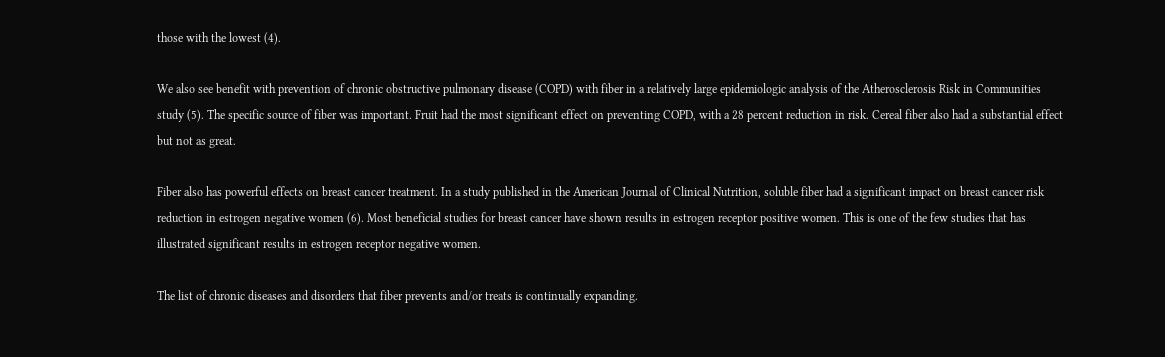those with the lowest (4).

We also see benefit with prevention of chronic obstructive pulmonary disease (COPD) with fiber in a relatively large epidemiologic analysis of the Atherosclerosis Risk in Communities study (5). The specific source of fiber was important. Fruit had the most significant effect on preventing COPD, with a 28 percent reduction in risk. Cereal fiber also had a substantial effect but not as great.

Fiber also has powerful effects on breast cancer treatment. In a study published in the American Journal of Clinical Nutrition, soluble fiber had a significant impact on breast cancer risk reduction in estrogen negative women (6). Most beneficial studies for breast cancer have shown results in estrogen receptor positive women. This is one of the few studies that has illustrated significant results in estrogen receptor negative women.

The list of chronic diseases and disorders that fiber prevents and/or treats is continually expanding.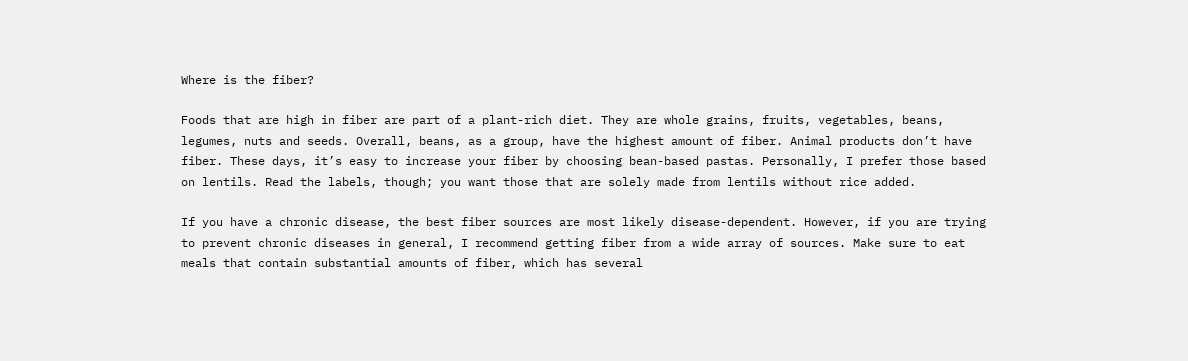Where is the fiber?

Foods that are high in fiber are part of a plant-rich diet. They are whole grains, fruits, vegetables, beans, legumes, nuts and seeds. Overall, beans, as a group, have the highest amount of fiber. Animal products don’t have fiber. These days, it’s easy to increase your fiber by choosing bean-based pastas. Personally, I prefer those based on lentils. Read the labels, though; you want those that are solely made from lentils without rice added.

If you have a chronic disease, the best fiber sources are most likely disease-dependent. However, if you are trying to prevent chronic diseases in general, I recommend getting fiber from a wide array of sources. Make sure to eat meals that contain substantial amounts of fiber, which has several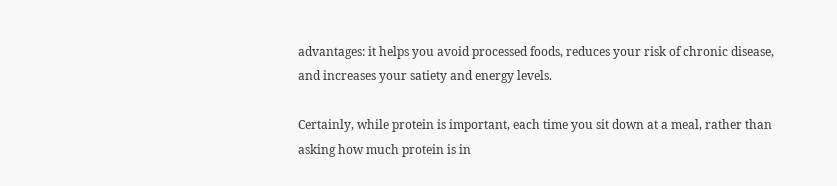advantages: it helps you avoid processed foods, reduces your risk of chronic disease, and increases your satiety and energy levels.

Certainly, while protein is important, each time you sit down at a meal, rather than asking how much protein is in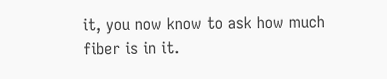it, you now know to ask how much fiber is in it.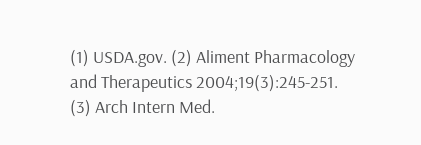(1) USDA.gov. (2) Aliment Pharmacology and Therapeutics 2004;19(3):245-251. (3) Arch Intern Med.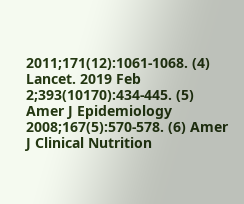2011;171(12):1061-1068. (4) Lancet. 2019 Feb 2;393(10170):434-445. (5) Amer J Epidemiology 2008;167(5):570-578. (6) Amer J Clinical Nutrition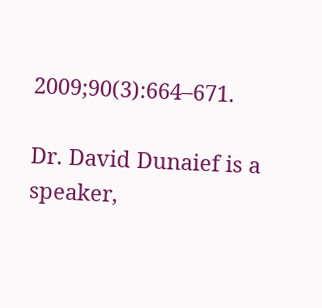2009;90(3):664–671.

Dr. David Dunaief is a speaker,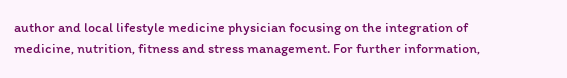author and local lifestyle medicine physician focusing on the integration of medicine, nutrition, fitness and stress management. For further information,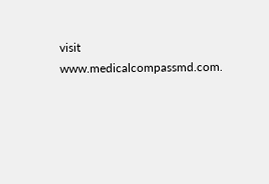visit www.medicalcompassmd.com.